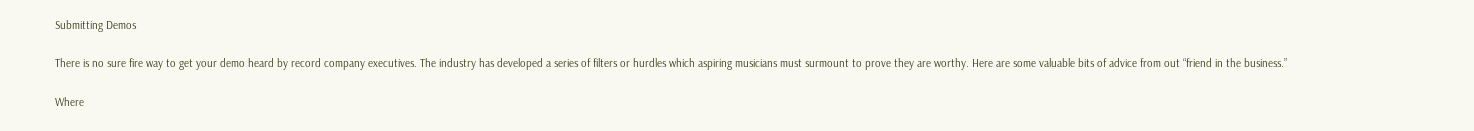Submitting Demos

There is no sure fire way to get your demo heard by record company executives. The industry has developed a series of filters or hurdles which aspiring musicians must surmount to prove they are worthy. Here are some valuable bits of advice from out “friend in the business.”

Where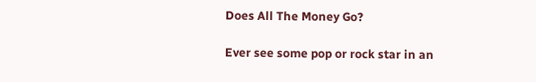Does All The Money Go?

Ever see some pop or rock star in an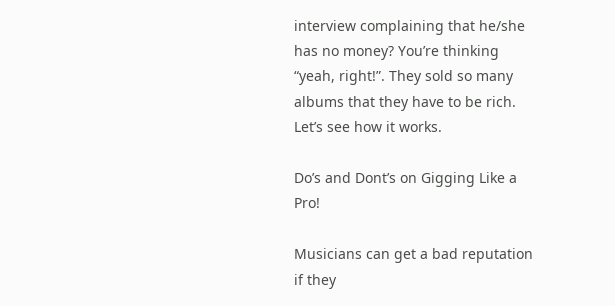interview complaining that he/she has no money? You’re thinking “yeah, right!”. They sold so many albums that they have to be rich. Let’s see how it works.

Do’s and Dont’s on Gigging Like a Pro!

Musicians can get a bad reputation if they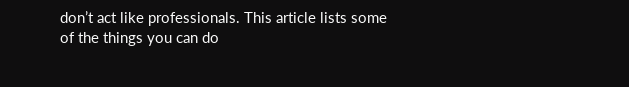don’t act like professionals. This article lists some of the things you can do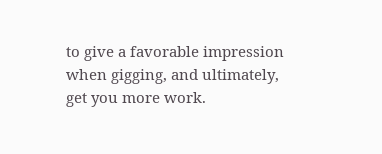to give a favorable impression when gigging, and ultimately, get you more work.